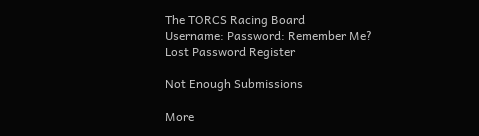The TORCS Racing Board
Username: Password: Remember Me?
Lost Password Register

Not Enough Submissions

More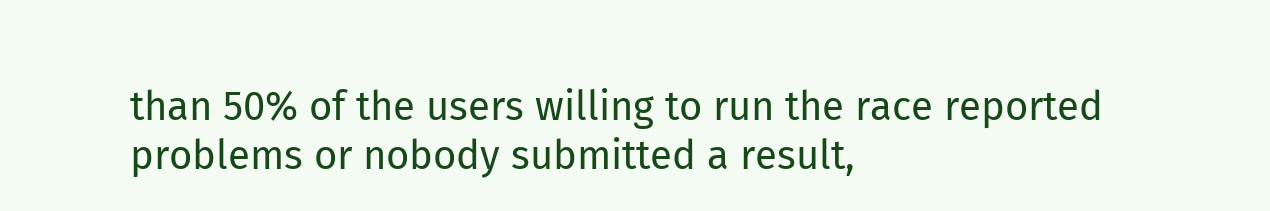than 50% of the users willing to run the race reported problems or nobody submitted a result,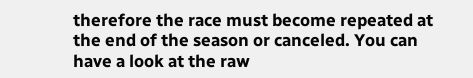therefore the race must become repeated at the end of the season or canceled. You can have a look at the raw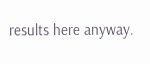results here anyway.